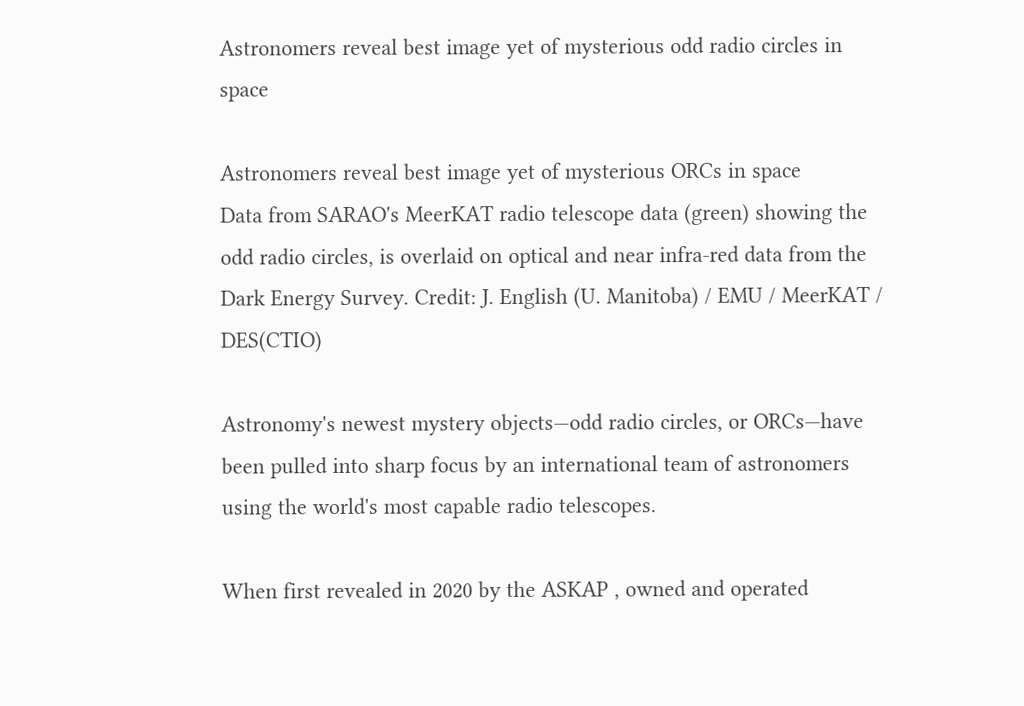Astronomers reveal best image yet of mysterious odd radio circles in space

Astronomers reveal best image yet of mysterious ORCs in space
Data from SARAO's MeerKAT radio telescope data (green) showing the odd radio circles, is overlaid on optical and near infra-red data from the Dark Energy Survey. Credit: J. English (U. Manitoba) / EMU / MeerKAT / DES(CTIO)

Astronomy's newest mystery objects—odd radio circles, or ORCs—have been pulled into sharp focus by an international team of astronomers using the world's most capable radio telescopes.

When first revealed in 2020 by the ASKAP , owned and operated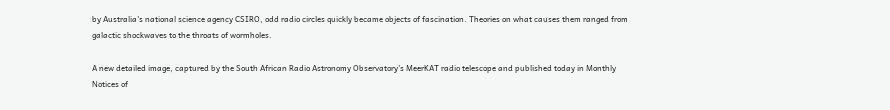by Australia's national science agency CSIRO, odd radio circles quickly became objects of fascination. Theories on what causes them ranged from galactic shockwaves to the throats of wormholes.

A new detailed image, captured by the South African Radio Astronomy Observatory's MeerKAT radio telescope and published today in Monthly Notices of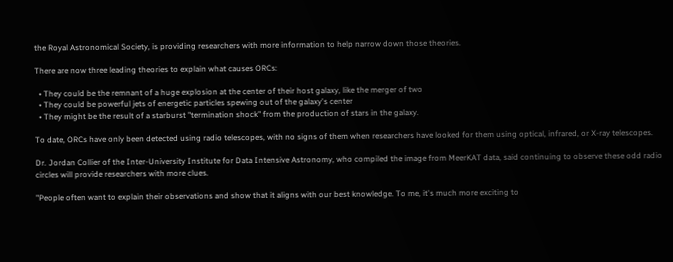the Royal Astronomical Society, is providing researchers with more information to help narrow down those theories.

There are now three leading theories to explain what causes ORCs:

  • They could be the remnant of a huge explosion at the center of their host galaxy, like the merger of two
  • They could be powerful jets of energetic particles spewing out of the galaxy's center
  • They might be the result of a starburst "termination shock" from the production of stars in the galaxy.

To date, ORCs have only been detected using radio telescopes, with no signs of them when researchers have looked for them using optical, infrared, or X-ray telescopes.

Dr. Jordan Collier of the Inter-University Institute for Data Intensive Astronomy, who compiled the image from MeerKAT data, said continuing to observe these odd radio circles will provide researchers with more clues.

"People often want to explain their observations and show that it aligns with our best knowledge. To me, it's much more exciting to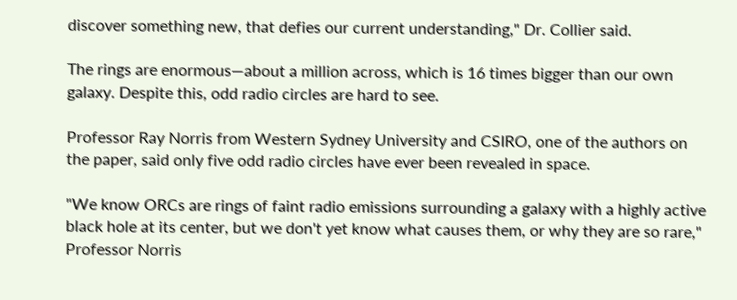discover something new, that defies our current understanding," Dr. Collier said.

The rings are enormous—about a million across, which is 16 times bigger than our own galaxy. Despite this, odd radio circles are hard to see.

Professor Ray Norris from Western Sydney University and CSIRO, one of the authors on the paper, said only five odd radio circles have ever been revealed in space.

"We know ORCs are rings of faint radio emissions surrounding a galaxy with a highly active black hole at its center, but we don't yet know what causes them, or why they are so rare," Professor Norris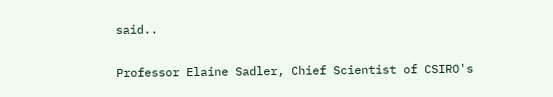said..

Professor Elaine Sadler, Chief Scientist of CSIRO's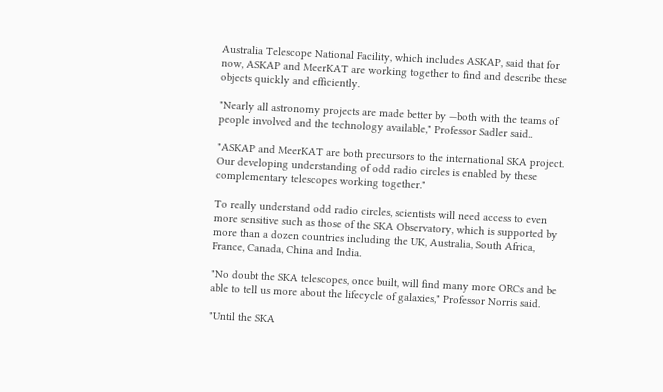Australia Telescope National Facility, which includes ASKAP, said that for now, ASKAP and MeerKAT are working together to find and describe these objects quickly and efficiently.

"Nearly all astronomy projects are made better by —both with the teams of people involved and the technology available," Professor Sadler said..

"ASKAP and MeerKAT are both precursors to the international SKA project. Our developing understanding of odd radio circles is enabled by these complementary telescopes working together."

To really understand odd radio circles, scientists will need access to even more sensitive such as those of the SKA Observatory, which is supported by more than a dozen countries including the UK, Australia, South Africa, France, Canada, China and India.

"No doubt the SKA telescopes, once built, will find many more ORCs and be able to tell us more about the lifecycle of galaxies," Professor Norris said.

"Until the SKA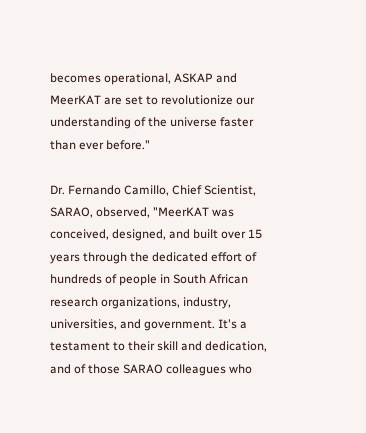becomes operational, ASKAP and MeerKAT are set to revolutionize our understanding of the universe faster than ever before."

Dr. Fernando Camillo, Chief Scientist, SARAO, observed, "MeerKAT was conceived, designed, and built over 15 years through the dedicated effort of hundreds of people in South African research organizations, industry, universities, and government. It's a testament to their skill and dedication, and of those SARAO colleagues who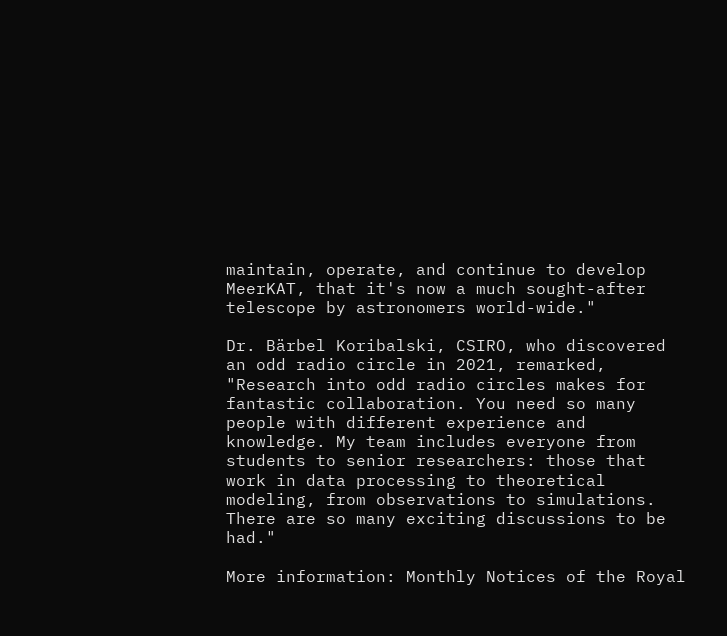maintain, operate, and continue to develop MeerKAT, that it's now a much sought-after telescope by astronomers world-wide."

Dr. Bärbel Koribalski, CSIRO, who discovered an odd radio circle in 2021, remarked, "Research into odd radio circles makes for fantastic collaboration. You need so many people with different experience and knowledge. My team includes everyone from students to senior researchers: those that work in data processing to theoretical modeling, from observations to simulations. There are so many exciting discussions to be had."

More information: Monthly Notices of the Royal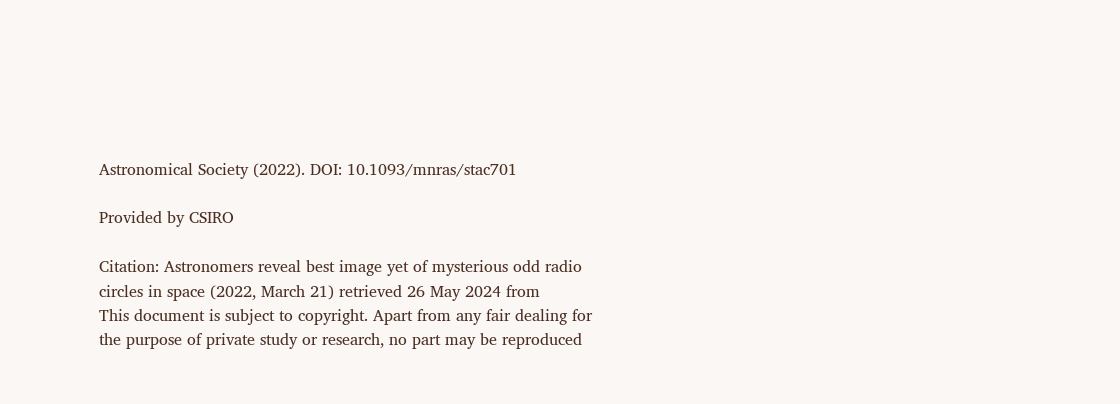Astronomical Society (2022). DOI: 10.1093/mnras/stac701

Provided by CSIRO

Citation: Astronomers reveal best image yet of mysterious odd radio circles in space (2022, March 21) retrieved 26 May 2024 from
This document is subject to copyright. Apart from any fair dealing for the purpose of private study or research, no part may be reproduced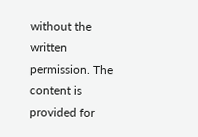without the written permission. The content is provided for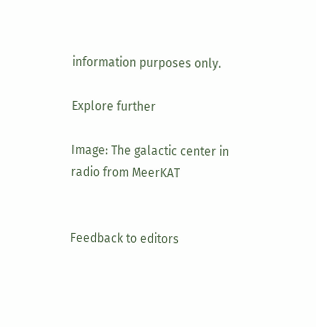information purposes only.

Explore further

Image: The galactic center in radio from MeerKAT


Feedback to editors